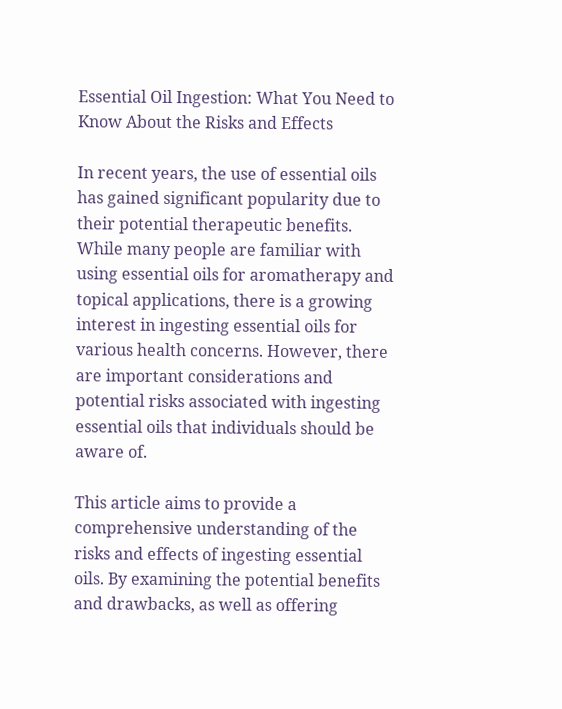Essential Oil Ingestion: What You Need to Know About the Risks and Effects

In recent years, the use of essential oils has gained significant popularity due to their potential therapeutic benefits. While many people are familiar with using essential oils for aromatherapy and topical applications, there is a growing interest in ingesting essential oils for various health concerns. However, there are important considerations and potential risks associated with ingesting essential oils that individuals should be aware of.

This article aims to provide a comprehensive understanding of the risks and effects of ingesting essential oils. By examining the potential benefits and drawbacks, as well as offering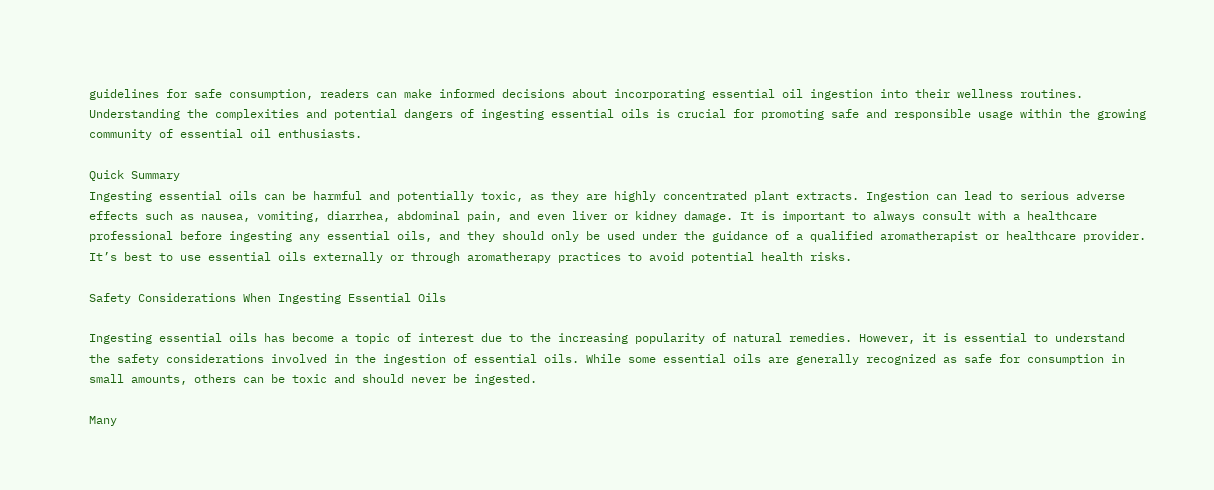guidelines for safe consumption, readers can make informed decisions about incorporating essential oil ingestion into their wellness routines. Understanding the complexities and potential dangers of ingesting essential oils is crucial for promoting safe and responsible usage within the growing community of essential oil enthusiasts.

Quick Summary
Ingesting essential oils can be harmful and potentially toxic, as they are highly concentrated plant extracts. Ingestion can lead to serious adverse effects such as nausea, vomiting, diarrhea, abdominal pain, and even liver or kidney damage. It is important to always consult with a healthcare professional before ingesting any essential oils, and they should only be used under the guidance of a qualified aromatherapist or healthcare provider. It’s best to use essential oils externally or through aromatherapy practices to avoid potential health risks.

Safety Considerations When Ingesting Essential Oils

Ingesting essential oils has become a topic of interest due to the increasing popularity of natural remedies. However, it is essential to understand the safety considerations involved in the ingestion of essential oils. While some essential oils are generally recognized as safe for consumption in small amounts, others can be toxic and should never be ingested.

Many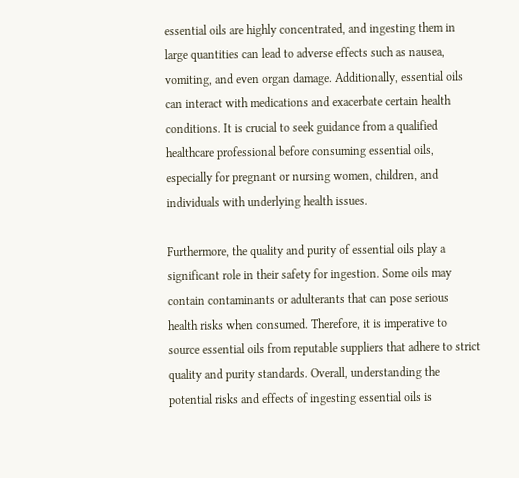essential oils are highly concentrated, and ingesting them in large quantities can lead to adverse effects such as nausea, vomiting, and even organ damage. Additionally, essential oils can interact with medications and exacerbate certain health conditions. It is crucial to seek guidance from a qualified healthcare professional before consuming essential oils, especially for pregnant or nursing women, children, and individuals with underlying health issues.

Furthermore, the quality and purity of essential oils play a significant role in their safety for ingestion. Some oils may contain contaminants or adulterants that can pose serious health risks when consumed. Therefore, it is imperative to source essential oils from reputable suppliers that adhere to strict quality and purity standards. Overall, understanding the potential risks and effects of ingesting essential oils is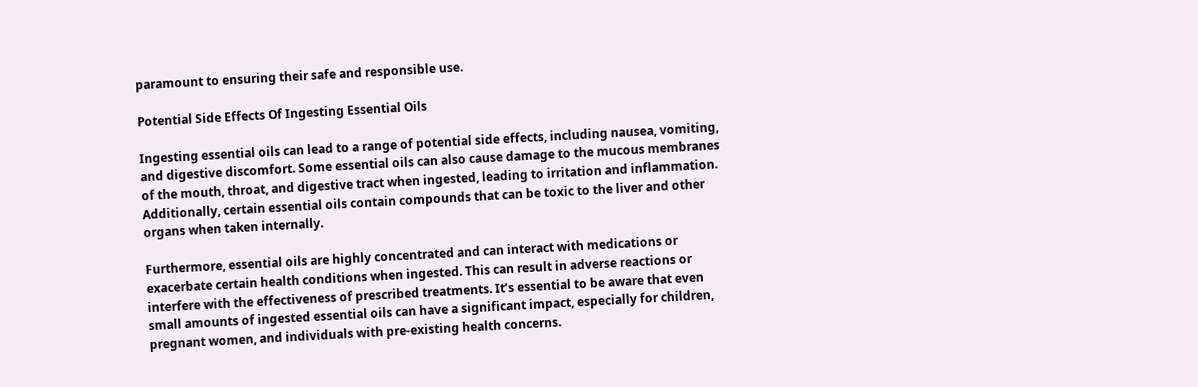paramount to ensuring their safe and responsible use.

Potential Side Effects Of Ingesting Essential Oils

Ingesting essential oils can lead to a range of potential side effects, including nausea, vomiting, and digestive discomfort. Some essential oils can also cause damage to the mucous membranes of the mouth, throat, and digestive tract when ingested, leading to irritation and inflammation. Additionally, certain essential oils contain compounds that can be toxic to the liver and other organs when taken internally.

Furthermore, essential oils are highly concentrated and can interact with medications or exacerbate certain health conditions when ingested. This can result in adverse reactions or interfere with the effectiveness of prescribed treatments. It’s essential to be aware that even small amounts of ingested essential oils can have a significant impact, especially for children, pregnant women, and individuals with pre-existing health concerns.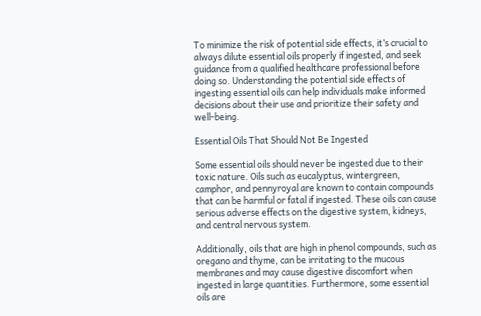To minimize the risk of potential side effects, it’s crucial to always dilute essential oils properly if ingested, and seek guidance from a qualified healthcare professional before doing so. Understanding the potential side effects of ingesting essential oils can help individuals make informed decisions about their use and prioritize their safety and well-being.

Essential Oils That Should Not Be Ingested

Some essential oils should never be ingested due to their toxic nature. Oils such as eucalyptus, wintergreen, camphor, and pennyroyal are known to contain compounds that can be harmful or fatal if ingested. These oils can cause serious adverse effects on the digestive system, kidneys, and central nervous system.

Additionally, oils that are high in phenol compounds, such as oregano and thyme, can be irritating to the mucous membranes and may cause digestive discomfort when ingested in large quantities. Furthermore, some essential oils are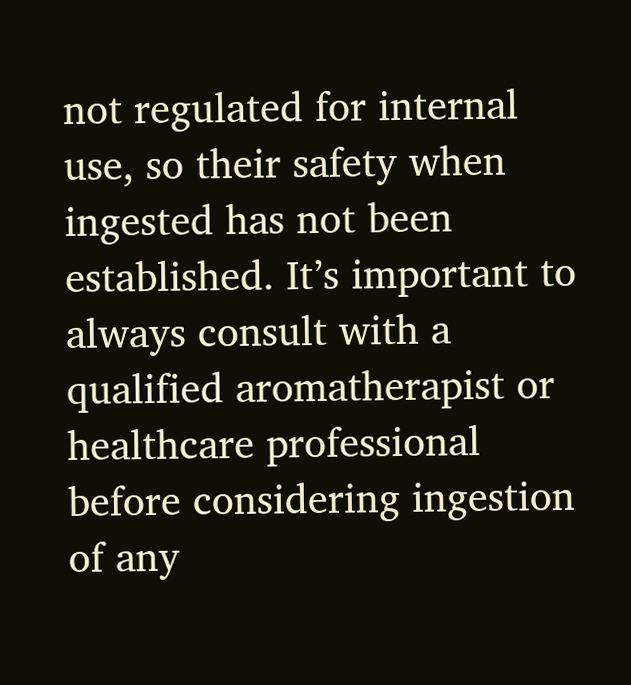not regulated for internal use, so their safety when ingested has not been established. It’s important to always consult with a qualified aromatherapist or healthcare professional before considering ingestion of any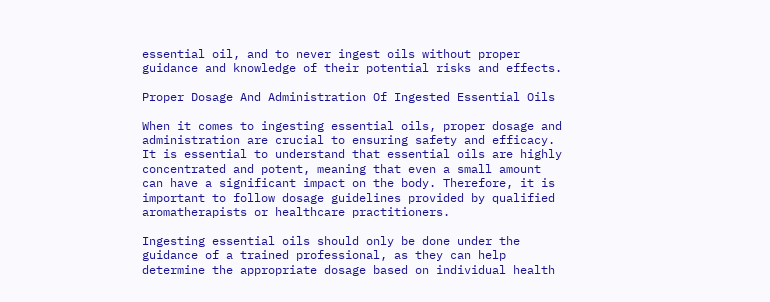essential oil, and to never ingest oils without proper guidance and knowledge of their potential risks and effects.

Proper Dosage And Administration Of Ingested Essential Oils

When it comes to ingesting essential oils, proper dosage and administration are crucial to ensuring safety and efficacy. It is essential to understand that essential oils are highly concentrated and potent, meaning that even a small amount can have a significant impact on the body. Therefore, it is important to follow dosage guidelines provided by qualified aromatherapists or healthcare practitioners.

Ingesting essential oils should only be done under the guidance of a trained professional, as they can help determine the appropriate dosage based on individual health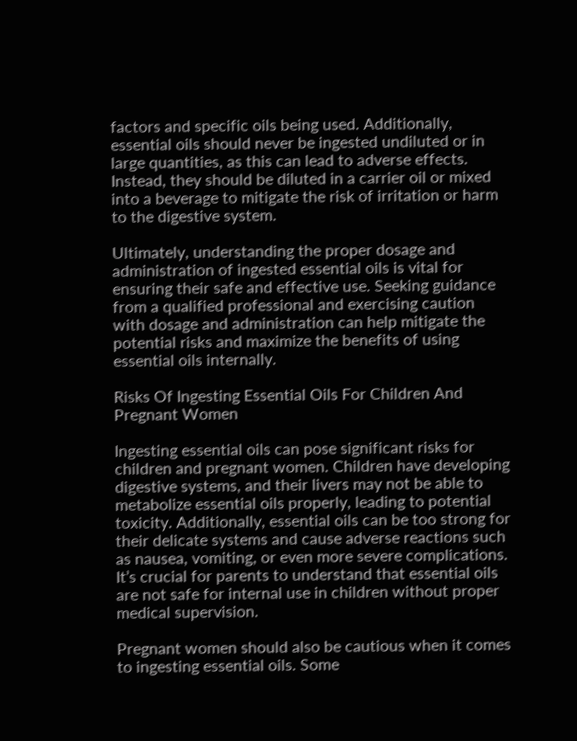factors and specific oils being used. Additionally, essential oils should never be ingested undiluted or in large quantities, as this can lead to adverse effects. Instead, they should be diluted in a carrier oil or mixed into a beverage to mitigate the risk of irritation or harm to the digestive system.

Ultimately, understanding the proper dosage and administration of ingested essential oils is vital for ensuring their safe and effective use. Seeking guidance from a qualified professional and exercising caution with dosage and administration can help mitigate the potential risks and maximize the benefits of using essential oils internally.

Risks Of Ingesting Essential Oils For Children And Pregnant Women

Ingesting essential oils can pose significant risks for children and pregnant women. Children have developing digestive systems, and their livers may not be able to metabolize essential oils properly, leading to potential toxicity. Additionally, essential oils can be too strong for their delicate systems and cause adverse reactions such as nausea, vomiting, or even more severe complications. It’s crucial for parents to understand that essential oils are not safe for internal use in children without proper medical supervision.

Pregnant women should also be cautious when it comes to ingesting essential oils. Some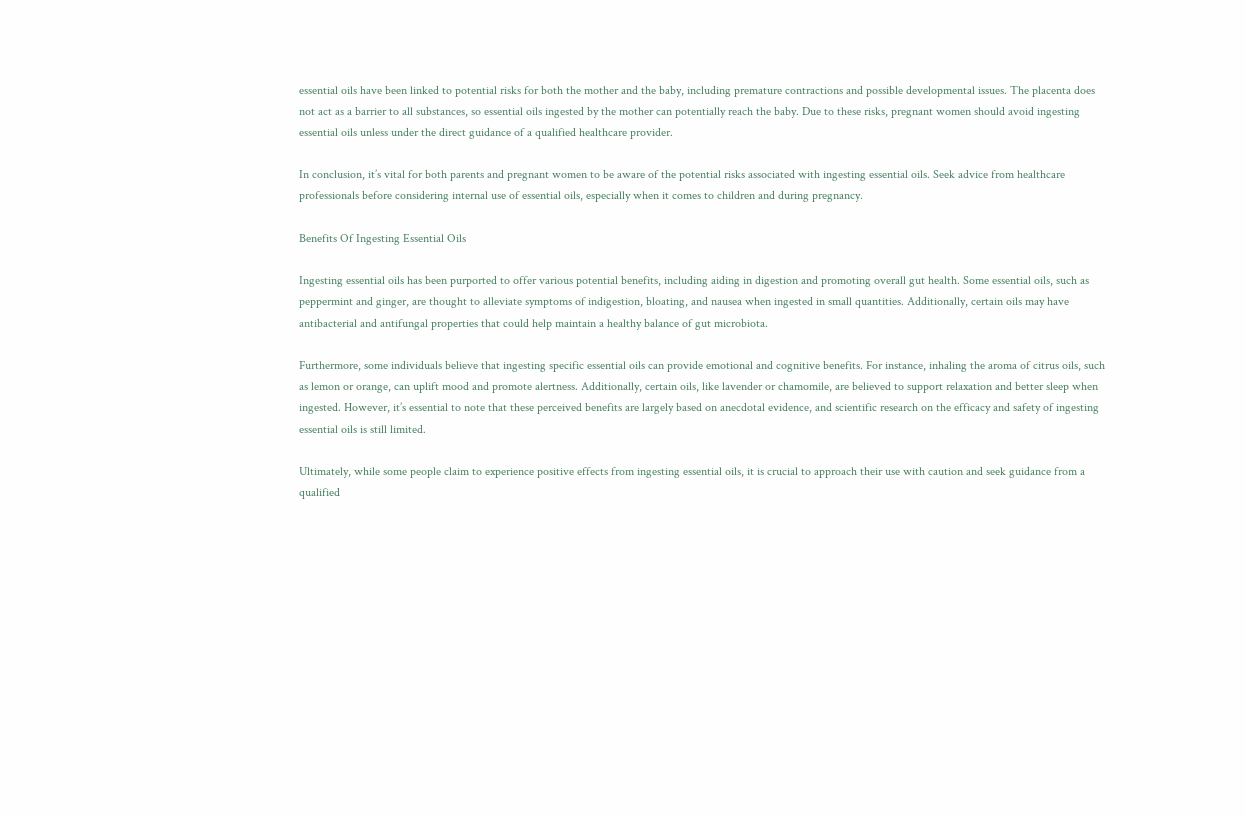essential oils have been linked to potential risks for both the mother and the baby, including premature contractions and possible developmental issues. The placenta does not act as a barrier to all substances, so essential oils ingested by the mother can potentially reach the baby. Due to these risks, pregnant women should avoid ingesting essential oils unless under the direct guidance of a qualified healthcare provider.

In conclusion, it’s vital for both parents and pregnant women to be aware of the potential risks associated with ingesting essential oils. Seek advice from healthcare professionals before considering internal use of essential oils, especially when it comes to children and during pregnancy.

Benefits Of Ingesting Essential Oils

Ingesting essential oils has been purported to offer various potential benefits, including aiding in digestion and promoting overall gut health. Some essential oils, such as peppermint and ginger, are thought to alleviate symptoms of indigestion, bloating, and nausea when ingested in small quantities. Additionally, certain oils may have antibacterial and antifungal properties that could help maintain a healthy balance of gut microbiota.

Furthermore, some individuals believe that ingesting specific essential oils can provide emotional and cognitive benefits. For instance, inhaling the aroma of citrus oils, such as lemon or orange, can uplift mood and promote alertness. Additionally, certain oils, like lavender or chamomile, are believed to support relaxation and better sleep when ingested. However, it’s essential to note that these perceived benefits are largely based on anecdotal evidence, and scientific research on the efficacy and safety of ingesting essential oils is still limited.

Ultimately, while some people claim to experience positive effects from ingesting essential oils, it is crucial to approach their use with caution and seek guidance from a qualified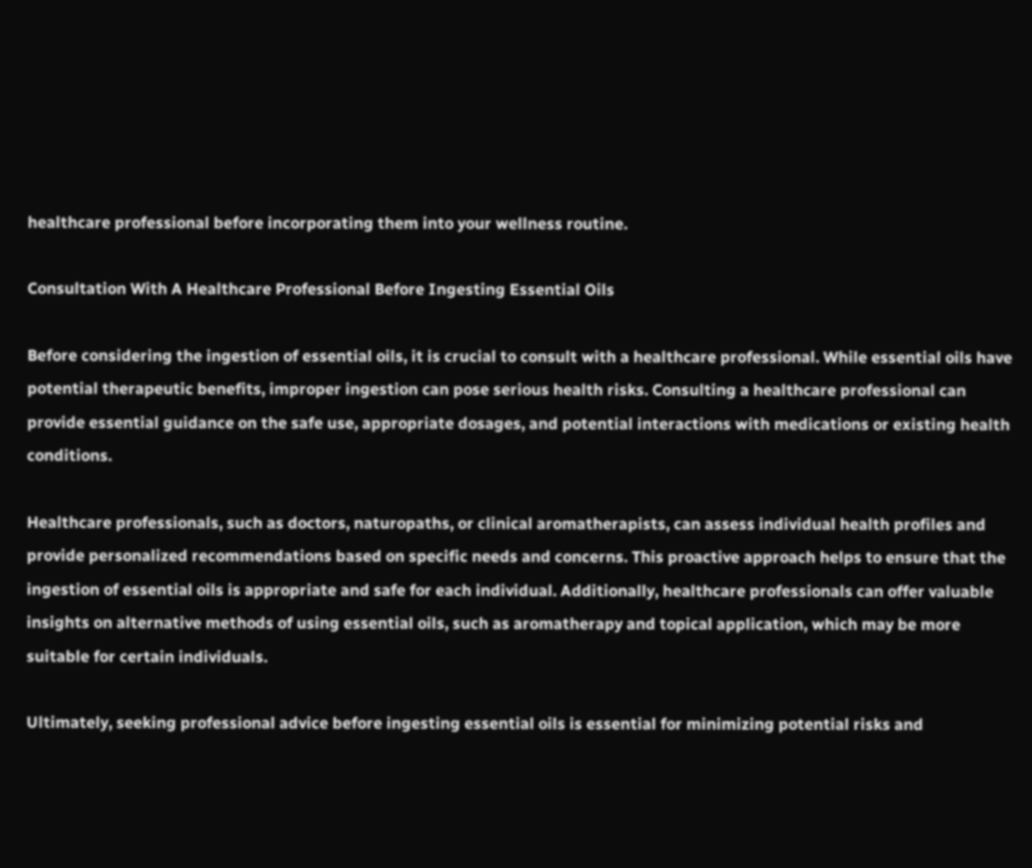healthcare professional before incorporating them into your wellness routine.

Consultation With A Healthcare Professional Before Ingesting Essential Oils

Before considering the ingestion of essential oils, it is crucial to consult with a healthcare professional. While essential oils have potential therapeutic benefits, improper ingestion can pose serious health risks. Consulting a healthcare professional can provide essential guidance on the safe use, appropriate dosages, and potential interactions with medications or existing health conditions.

Healthcare professionals, such as doctors, naturopaths, or clinical aromatherapists, can assess individual health profiles and provide personalized recommendations based on specific needs and concerns. This proactive approach helps to ensure that the ingestion of essential oils is appropriate and safe for each individual. Additionally, healthcare professionals can offer valuable insights on alternative methods of using essential oils, such as aromatherapy and topical application, which may be more suitable for certain individuals.

Ultimately, seeking professional advice before ingesting essential oils is essential for minimizing potential risks and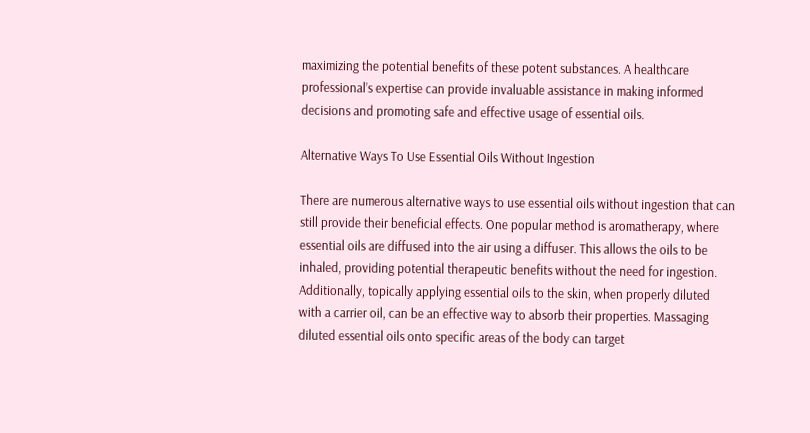maximizing the potential benefits of these potent substances. A healthcare professional’s expertise can provide invaluable assistance in making informed decisions and promoting safe and effective usage of essential oils.

Alternative Ways To Use Essential Oils Without Ingestion

There are numerous alternative ways to use essential oils without ingestion that can still provide their beneficial effects. One popular method is aromatherapy, where essential oils are diffused into the air using a diffuser. This allows the oils to be inhaled, providing potential therapeutic benefits without the need for ingestion. Additionally, topically applying essential oils to the skin, when properly diluted with a carrier oil, can be an effective way to absorb their properties. Massaging diluted essential oils onto specific areas of the body can target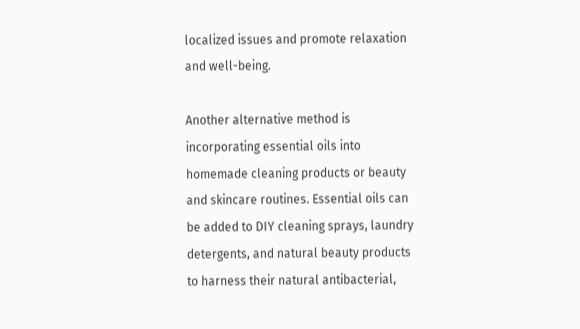localized issues and promote relaxation and well-being.

Another alternative method is incorporating essential oils into homemade cleaning products or beauty and skincare routines. Essential oils can be added to DIY cleaning sprays, laundry detergents, and natural beauty products to harness their natural antibacterial,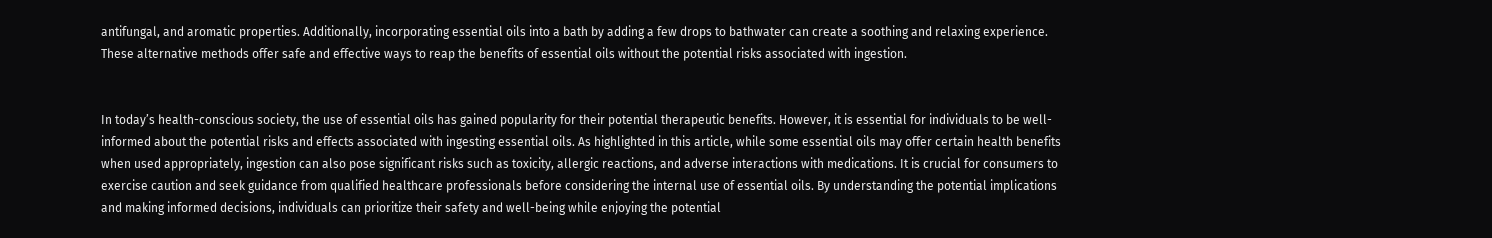antifungal, and aromatic properties. Additionally, incorporating essential oils into a bath by adding a few drops to bathwater can create a soothing and relaxing experience. These alternative methods offer safe and effective ways to reap the benefits of essential oils without the potential risks associated with ingestion.


In today’s health-conscious society, the use of essential oils has gained popularity for their potential therapeutic benefits. However, it is essential for individuals to be well-informed about the potential risks and effects associated with ingesting essential oils. As highlighted in this article, while some essential oils may offer certain health benefits when used appropriately, ingestion can also pose significant risks such as toxicity, allergic reactions, and adverse interactions with medications. It is crucial for consumers to exercise caution and seek guidance from qualified healthcare professionals before considering the internal use of essential oils. By understanding the potential implications and making informed decisions, individuals can prioritize their safety and well-being while enjoying the potential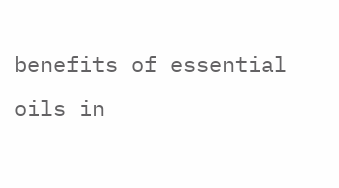benefits of essential oils in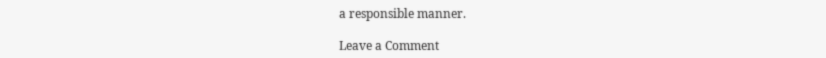a responsible manner.

Leave a Comment